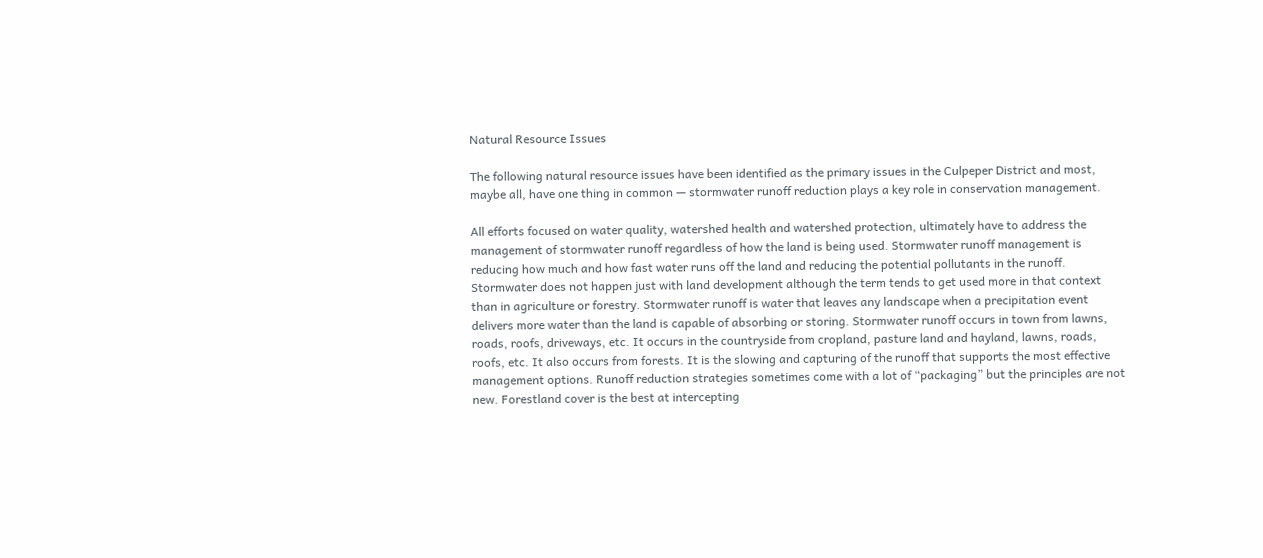Natural Resource Issues

The following natural resource issues have been identified as the primary issues in the Culpeper District and most, maybe all, have one thing in common — stormwater runoff reduction plays a key role in conservation management.

All efforts focused on water quality, watershed health and watershed protection, ultimately have to address the management of stormwater runoff regardless of how the land is being used. Stormwater runoff management is reducing how much and how fast water runs off the land and reducing the potential pollutants in the runoff. Stormwater does not happen just with land development although the term tends to get used more in that context than in agriculture or forestry. Stormwater runoff is water that leaves any landscape when a precipitation event delivers more water than the land is capable of absorbing or storing. Stormwater runoff occurs in town from lawns, roads, roofs, driveways, etc. It occurs in the countryside from cropland, pasture land and hayland, lawns, roads, roofs, etc. It also occurs from forests. It is the slowing and capturing of the runoff that supports the most effective management options. Runoff reduction strategies sometimes come with a lot of “packaging” but the principles are not new. Forestland cover is the best at intercepting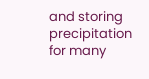and storing precipitation for many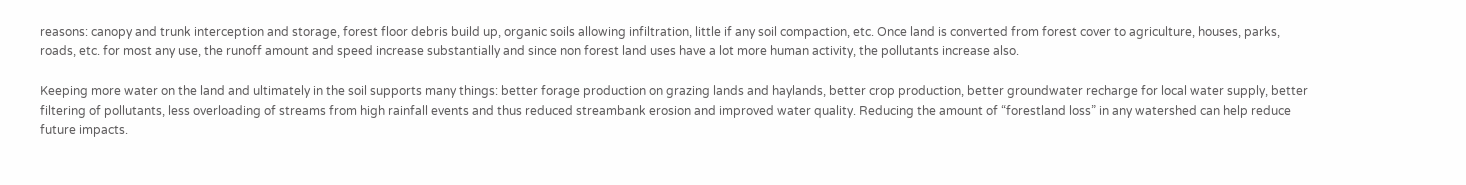reasons: canopy and trunk interception and storage, forest floor debris build up, organic soils allowing infiltration, little if any soil compaction, etc. Once land is converted from forest cover to agriculture, houses, parks, roads, etc. for most any use, the runoff amount and speed increase substantially and since non forest land uses have a lot more human activity, the pollutants increase also.

Keeping more water on the land and ultimately in the soil supports many things: better forage production on grazing lands and haylands, better crop production, better groundwater recharge for local water supply, better filtering of pollutants, less overloading of streams from high rainfall events and thus reduced streambank erosion and improved water quality. Reducing the amount of “forestland loss” in any watershed can help reduce future impacts.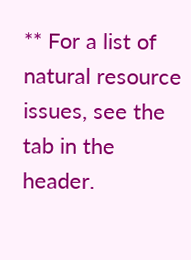** For a list of natural resource issues, see the tab in the header.